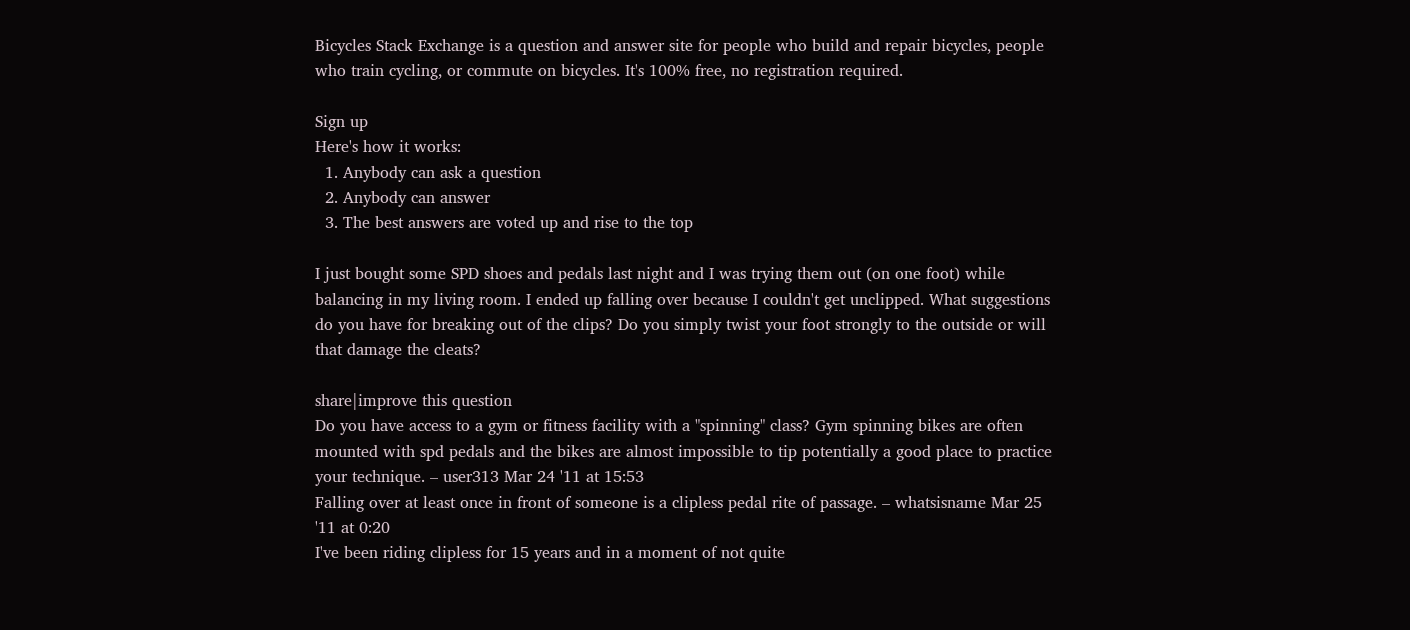Bicycles Stack Exchange is a question and answer site for people who build and repair bicycles, people who train cycling, or commute on bicycles. It's 100% free, no registration required.

Sign up
Here's how it works:
  1. Anybody can ask a question
  2. Anybody can answer
  3. The best answers are voted up and rise to the top

I just bought some SPD shoes and pedals last night and I was trying them out (on one foot) while balancing in my living room. I ended up falling over because I couldn't get unclipped. What suggestions do you have for breaking out of the clips? Do you simply twist your foot strongly to the outside or will that damage the cleats?

share|improve this question
Do you have access to a gym or fitness facility with a "spinning" class? Gym spinning bikes are often mounted with spd pedals and the bikes are almost impossible to tip potentially a good place to practice your technique. – user313 Mar 24 '11 at 15:53
Falling over at least once in front of someone is a clipless pedal rite of passage. – whatsisname Mar 25 '11 at 0:20
I've been riding clipless for 15 years and in a moment of not quite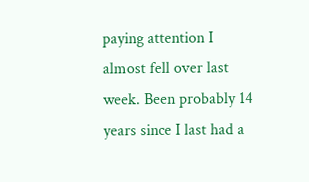paying attention I almost fell over last week. Been probably 14 years since I last had a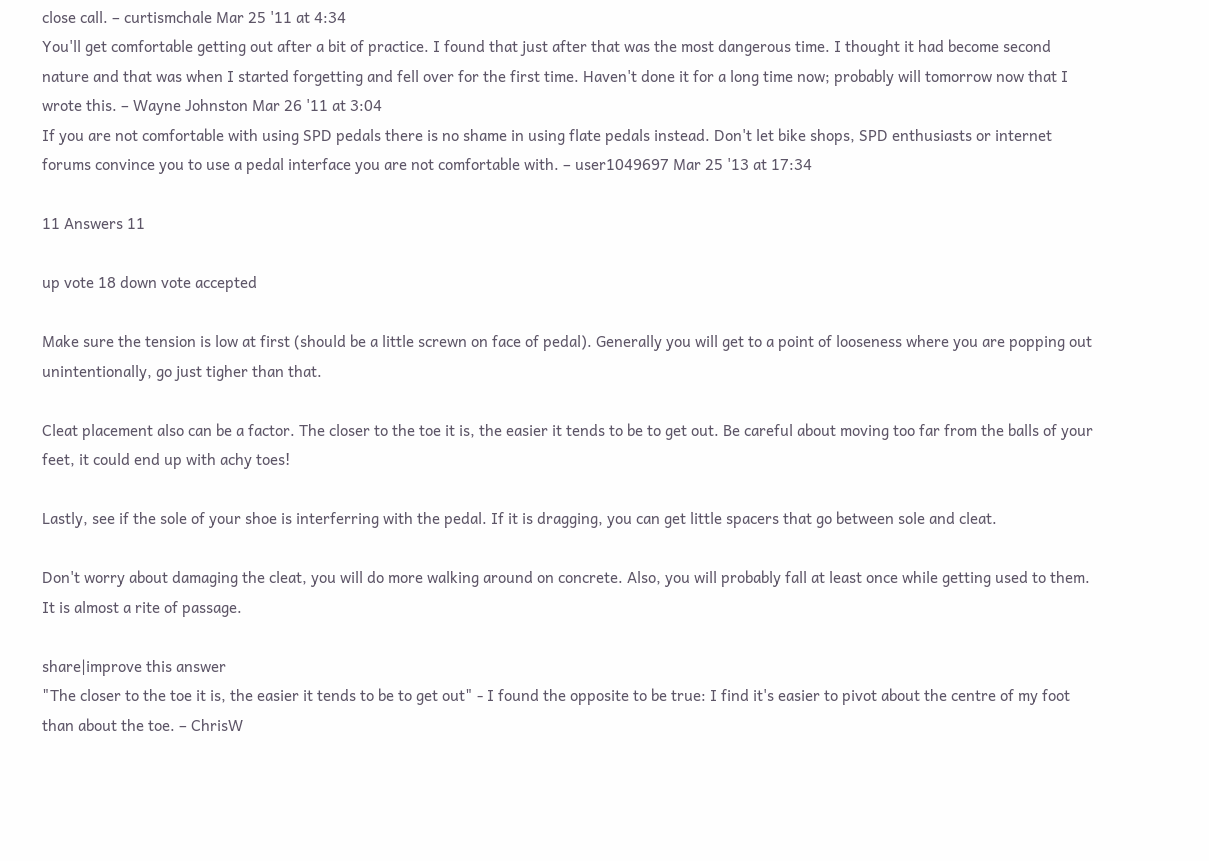close call. – curtismchale Mar 25 '11 at 4:34
You'll get comfortable getting out after a bit of practice. I found that just after that was the most dangerous time. I thought it had become second nature and that was when I started forgetting and fell over for the first time. Haven't done it for a long time now; probably will tomorrow now that I wrote this. – Wayne Johnston Mar 26 '11 at 3:04
If you are not comfortable with using SPD pedals there is no shame in using flate pedals instead. Don't let bike shops, SPD enthusiasts or internet forums convince you to use a pedal interface you are not comfortable with. – user1049697 Mar 25 '13 at 17:34

11 Answers 11

up vote 18 down vote accepted

Make sure the tension is low at first (should be a little screwn on face of pedal). Generally you will get to a point of looseness where you are popping out unintentionally, go just tigher than that.

Cleat placement also can be a factor. The closer to the toe it is, the easier it tends to be to get out. Be careful about moving too far from the balls of your feet, it could end up with achy toes!

Lastly, see if the sole of your shoe is interferring with the pedal. If it is dragging, you can get little spacers that go between sole and cleat.

Don't worry about damaging the cleat, you will do more walking around on concrete. Also, you will probably fall at least once while getting used to them. It is almost a rite of passage.

share|improve this answer
"The closer to the toe it is, the easier it tends to be to get out" - I found the opposite to be true: I find it's easier to pivot about the centre of my foot than about the toe. – ChrisW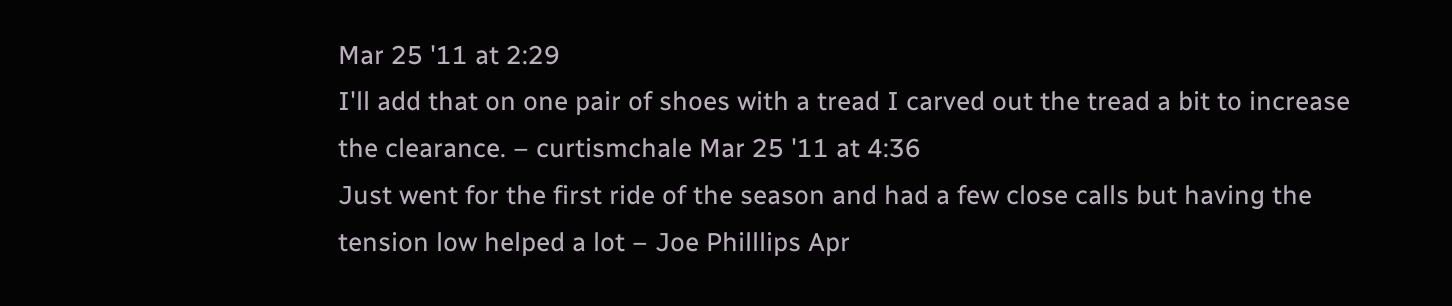Mar 25 '11 at 2:29
I'll add that on one pair of shoes with a tread I carved out the tread a bit to increase the clearance. – curtismchale Mar 25 '11 at 4:36
Just went for the first ride of the season and had a few close calls but having the tension low helped a lot – Joe Philllips Apr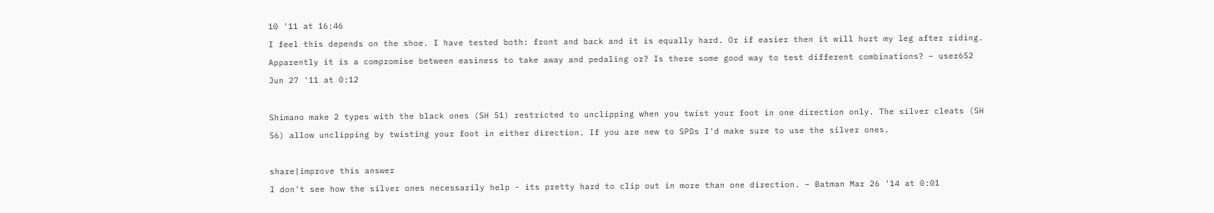10 '11 at 16:46
I feel this depends on the shoe. I have tested both: front and back and it is equally hard. Or if easier then it will hurt my leg after riding. Apparently it is a compromise between easiness to take away and pedaling or? Is there some good way to test different combinations? – user652 Jun 27 '11 at 0:12

Shimano make 2 types with the black ones (SH 51) restricted to unclipping when you twist your foot in one direction only. The silver cleats (SH 56) allow unclipping by twisting your foot in either direction. If you are new to SPDs I'd make sure to use the silver ones.

share|improve this answer
I don't see how the silver ones necessarily help - its pretty hard to clip out in more than one direction. – Batman Mar 26 '14 at 0:01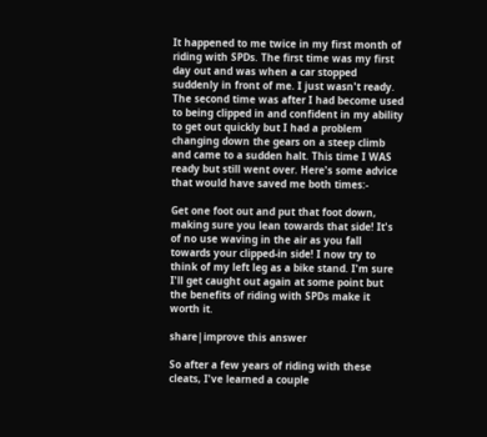It happened to me twice in my first month of riding with SPDs. The first time was my first day out and was when a car stopped suddenly in front of me. I just wasn't ready. The second time was after I had become used to being clipped in and confident in my ability to get out quickly but I had a problem changing down the gears on a steep climb and came to a sudden halt. This time I WAS ready but still went over. Here's some advice that would have saved me both times:-

Get one foot out and put that foot down, making sure you lean towards that side! It's of no use waving in the air as you fall towards your clipped-in side! I now try to think of my left leg as a bike stand. I'm sure I'll get caught out again at some point but the benefits of riding with SPDs make it worth it.

share|improve this answer

So after a few years of riding with these cleats, I've learned a couple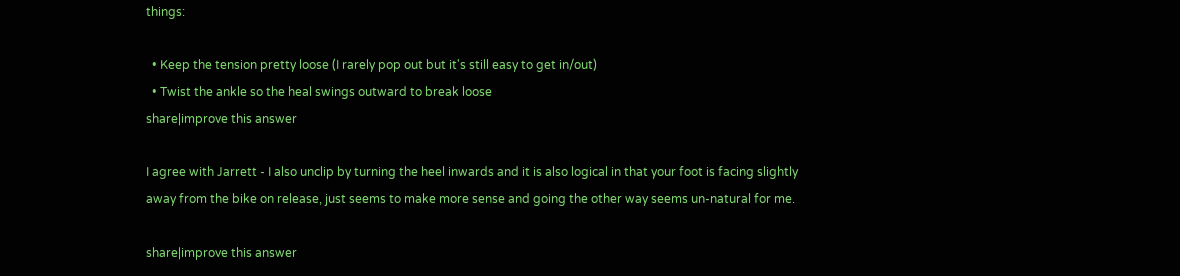things:

  • Keep the tension pretty loose (I rarely pop out but it's still easy to get in/out)
  • Twist the ankle so the heal swings outward to break loose
share|improve this answer

I agree with Jarrett - I also unclip by turning the heel inwards and it is also logical in that your foot is facing slightly away from the bike on release, just seems to make more sense and going the other way seems un-natural for me.

share|improve this answer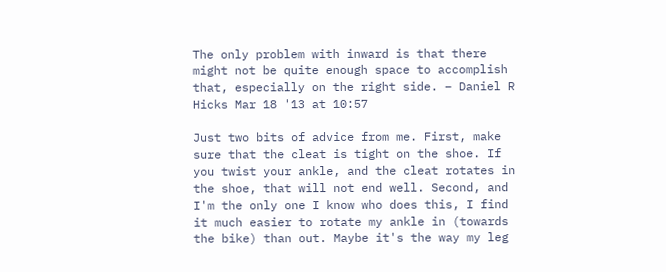The only problem with inward is that there might not be quite enough space to accomplish that, especially on the right side. – Daniel R Hicks Mar 18 '13 at 10:57

Just two bits of advice from me. First, make sure that the cleat is tight on the shoe. If you twist your ankle, and the cleat rotates in the shoe, that will not end well. Second, and I'm the only one I know who does this, I find it much easier to rotate my ankle in (towards the bike) than out. Maybe it's the way my leg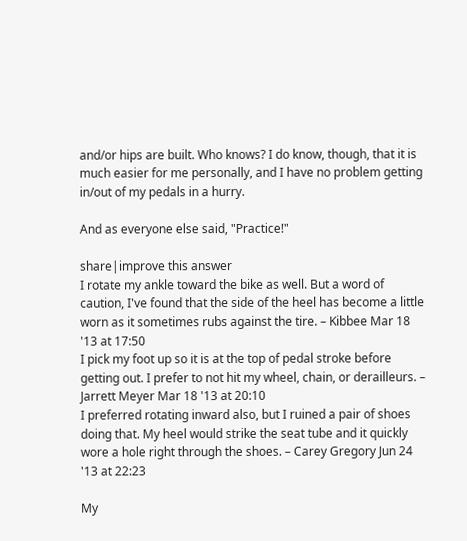and/or hips are built. Who knows? I do know, though, that it is much easier for me personally, and I have no problem getting in/out of my pedals in a hurry.

And as everyone else said, "Practice!"

share|improve this answer
I rotate my ankle toward the bike as well. But a word of caution, I've found that the side of the heel has become a little worn as it sometimes rubs against the tire. – Kibbee Mar 18 '13 at 17:50
I pick my foot up so it is at the top of pedal stroke before getting out. I prefer to not hit my wheel, chain, or derailleurs. – Jarrett Meyer Mar 18 '13 at 20:10
I preferred rotating inward also, but I ruined a pair of shoes doing that. My heel would strike the seat tube and it quickly wore a hole right through the shoes. – Carey Gregory Jun 24 '13 at 22:23

My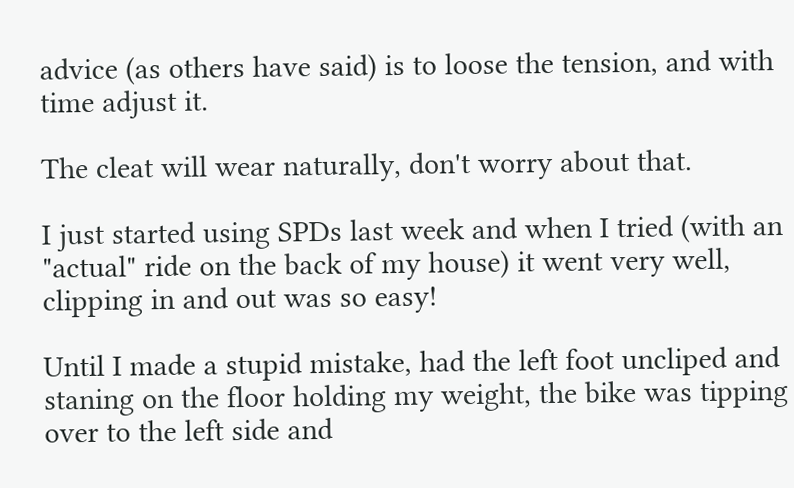advice (as others have said) is to loose the tension, and with time adjust it.

The cleat will wear naturally, don't worry about that.

I just started using SPDs last week and when I tried (with an "actual" ride on the back of my house) it went very well, clipping in and out was so easy!

Until I made a stupid mistake, had the left foot uncliped and staning on the floor holding my weight, the bike was tipping over to the left side and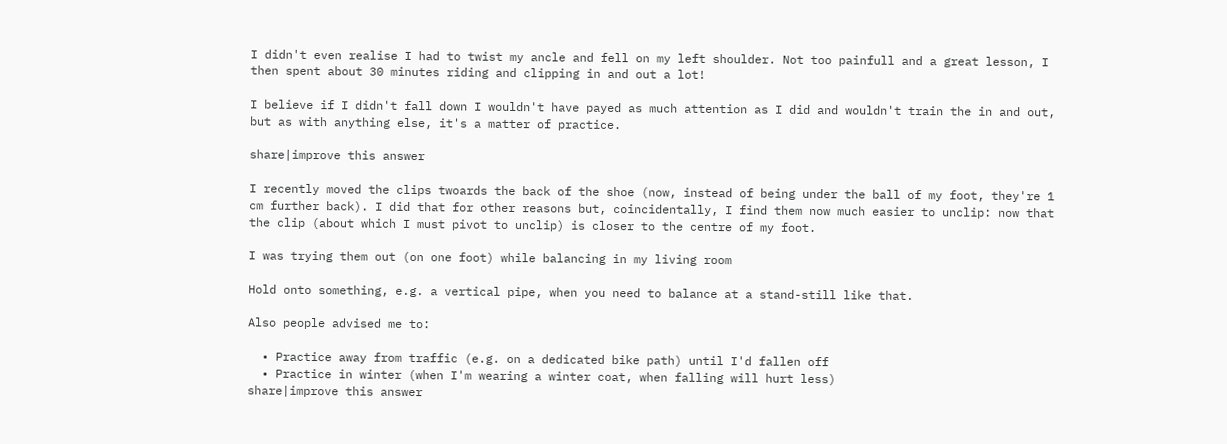I didn't even realise I had to twist my ancle and fell on my left shoulder. Not too painfull and a great lesson, I then spent about 30 minutes riding and clipping in and out a lot!

I believe if I didn't fall down I wouldn't have payed as much attention as I did and wouldn't train the in and out, but as with anything else, it's a matter of practice.

share|improve this answer

I recently moved the clips twoards the back of the shoe (now, instead of being under the ball of my foot, they're 1 cm further back). I did that for other reasons but, coincidentally, I find them now much easier to unclip: now that the clip (about which I must pivot to unclip) is closer to the centre of my foot.

I was trying them out (on one foot) while balancing in my living room

Hold onto something, e.g. a vertical pipe, when you need to balance at a stand-still like that.

Also people advised me to:

  • Practice away from traffic (e.g. on a dedicated bike path) until I'd fallen off
  • Practice in winter (when I'm wearing a winter coat, when falling will hurt less)
share|improve this answer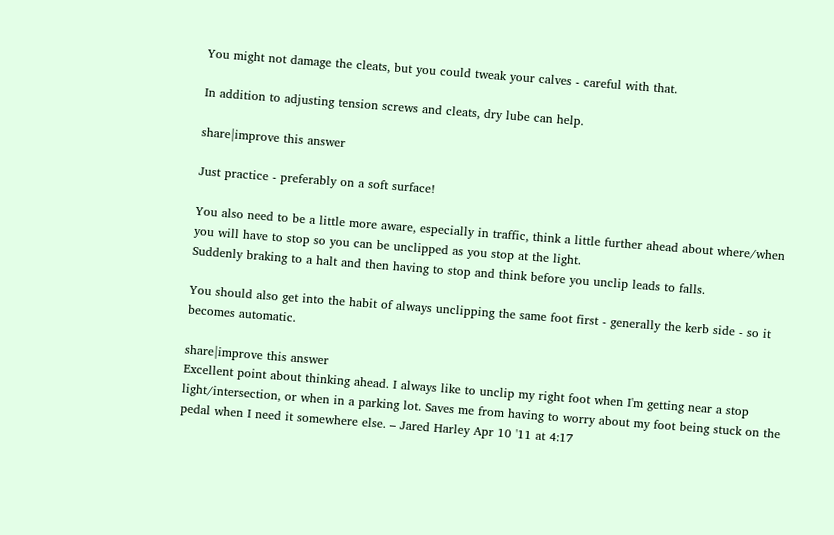You might not damage the cleats, but you could tweak your calves - careful with that.

In addition to adjusting tension screws and cleats, dry lube can help.

share|improve this answer

Just practice - preferably on a soft surface!

You also need to be a little more aware, especially in traffic, think a little further ahead about where/when you will have to stop so you can be unclipped as you stop at the light.
Suddenly braking to a halt and then having to stop and think before you unclip leads to falls.

You should also get into the habit of always unclipping the same foot first - generally the kerb side - so it becomes automatic.

share|improve this answer
Excellent point about thinking ahead. I always like to unclip my right foot when I'm getting near a stop light/intersection, or when in a parking lot. Saves me from having to worry about my foot being stuck on the pedal when I need it somewhere else. – Jared Harley Apr 10 '11 at 4:17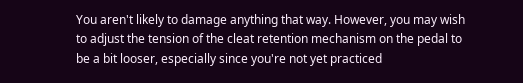You aren't likely to damage anything that way. However, you may wish to adjust the tension of the cleat retention mechanism on the pedal to be a bit looser, especially since you're not yet practiced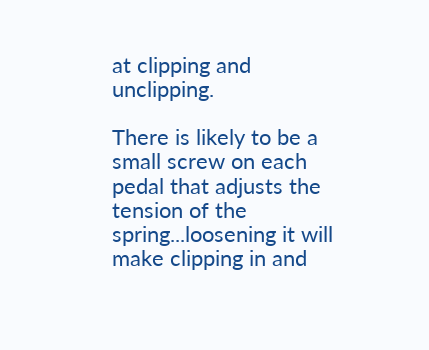at clipping and unclipping.

There is likely to be a small screw on each pedal that adjusts the tension of the spring...loosening it will make clipping in and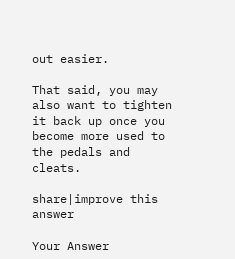out easier.

That said, you may also want to tighten it back up once you become more used to the pedals and cleats.

share|improve this answer

Your Answer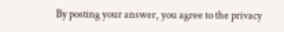By posting your answer, you agree to the privacy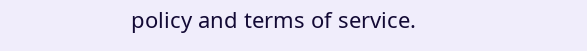policy and terms of service.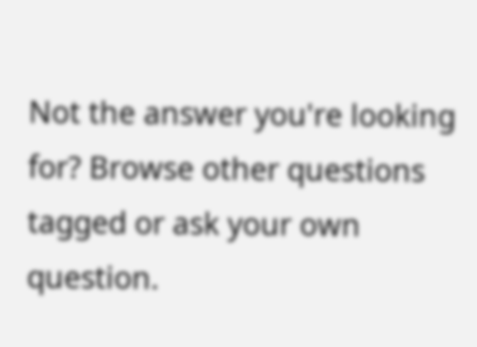Not the answer you're looking for? Browse other questions tagged or ask your own question.